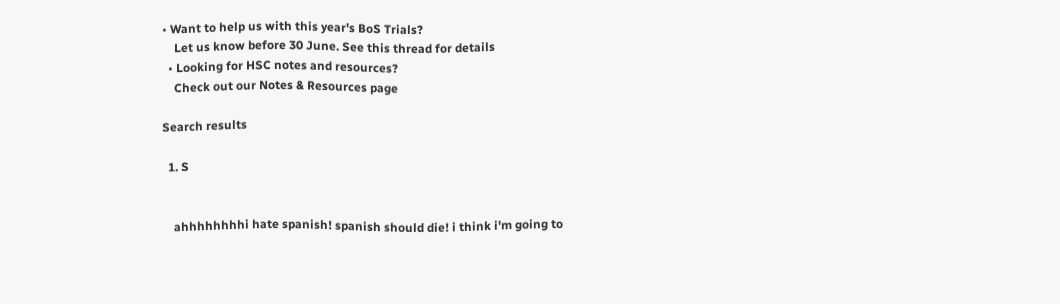• Want to help us with this year's BoS Trials?
    Let us know before 30 June. See this thread for details
  • Looking for HSC notes and resources?
    Check out our Notes & Resources page

Search results

  1. S


    ahhhhhhhhi hate spanish! spanish should die! i think i'm going to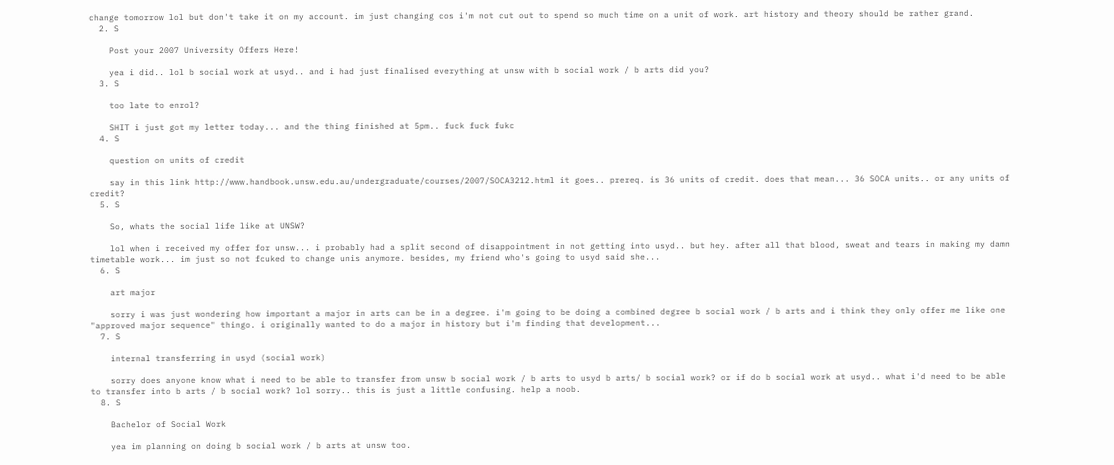change tomorrow lol but don't take it on my account. im just changing cos i'm not cut out to spend so much time on a unit of work. art history and theory should be rather grand.
  2. S

    Post your 2007 University Offers Here!

    yea i did.. lol b social work at usyd.. and i had just finalised everything at unsw with b social work / b arts did you?
  3. S

    too late to enrol?

    SHIT i just got my letter today... and the thing finished at 5pm.. fuck fuck fukc
  4. S

    question on units of credit

    say in this link http://www.handbook.unsw.edu.au/undergraduate/courses/2007/SOCA3212.html it goes.. prereq. is 36 units of credit. does that mean... 36 SOCA units.. or any units of credit?
  5. S

    So, whats the social life like at UNSW?

    lol when i received my offer for unsw... i probably had a split second of disappointment in not getting into usyd.. but hey. after all that blood, sweat and tears in making my damn timetable work... im just so not fcuked to change unis anymore. besides, my friend who's going to usyd said she...
  6. S

    art major

    sorry i was just wondering how important a major in arts can be in a degree. i'm going to be doing a combined degree b social work / b arts and i think they only offer me like one "approved major sequence" thingo. i originally wanted to do a major in history but i'm finding that development...
  7. S

    internal transferring in usyd (social work)

    sorry does anyone know what i need to be able to transfer from unsw b social work / b arts to usyd b arts/ b social work? or if do b social work at usyd.. what i'd need to be able to transfer into b arts / b social work? lol sorry.. this is just a little confusing. help a noob.
  8. S

    Bachelor of Social Work

    yea im planning on doing b social work / b arts at unsw too.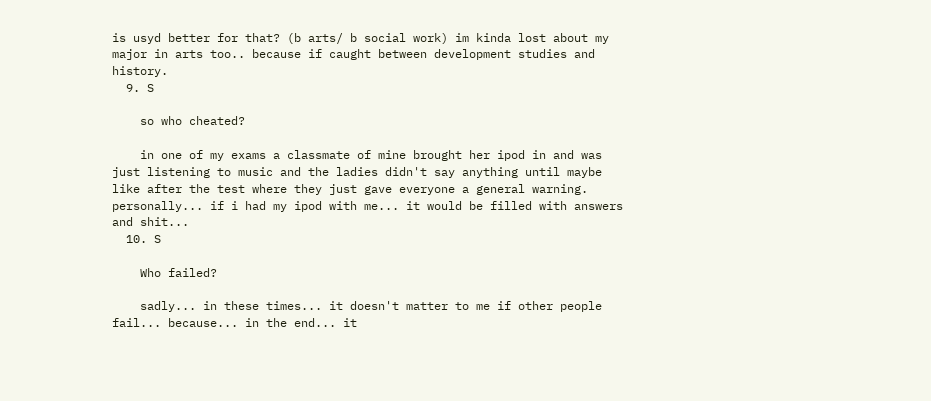is usyd better for that? (b arts/ b social work) im kinda lost about my major in arts too.. because if caught between development studies and history.
  9. S

    so who cheated?

    in one of my exams a classmate of mine brought her ipod in and was just listening to music and the ladies didn't say anything until maybe like after the test where they just gave everyone a general warning. personally... if i had my ipod with me... it would be filled with answers and shit...
  10. S

    Who failed?

    sadly... in these times... it doesn't matter to me if other people fail... because... in the end... it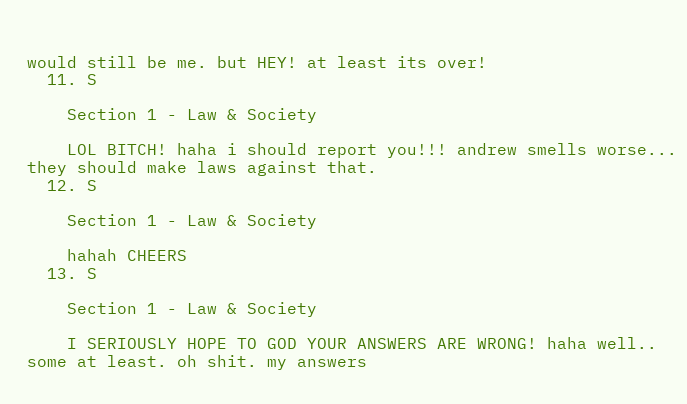would still be me. but HEY! at least its over!
  11. S

    Section 1 - Law & Society

    LOL BITCH! haha i should report you!!! andrew smells worse... they should make laws against that.
  12. S

    Section 1 - Law & Society

    hahah CHEERS
  13. S

    Section 1 - Law & Society

    I SERIOUSLY HOPE TO GOD YOUR ANSWERS ARE WRONG! haha well.. some at least. oh shit. my answers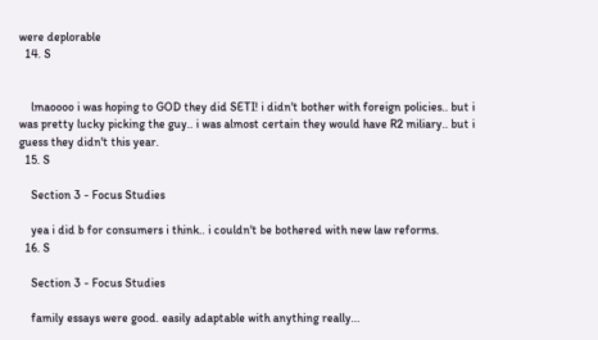were deplorable
  14. S


    lmaoooo i was hoping to GOD they did SETI! i didn't bother with foreign policies.. but i was pretty lucky picking the guy.. i was almost certain they would have R2 miliary.. but i guess they didn't this year.
  15. S

    Section 3 - Focus Studies

    yea i did b for consumers i think.. i couldn't be bothered with new law reforms.
  16. S

    Section 3 - Focus Studies

    family essays were good. easily adaptable with anything really...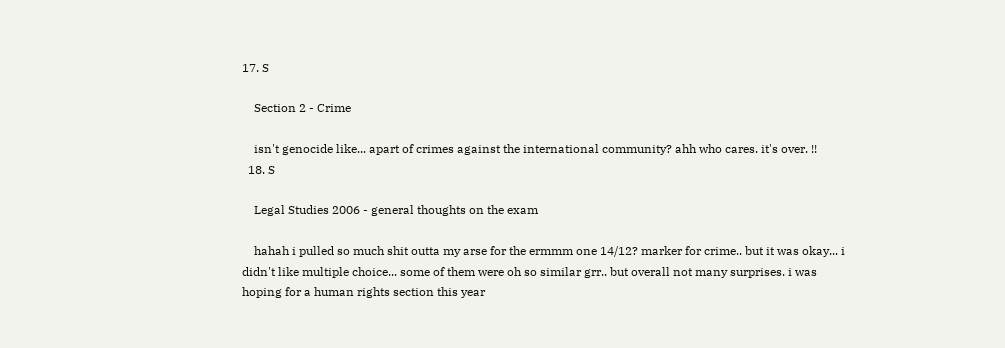17. S

    Section 2 - Crime

    isn't genocide like... apart of crimes against the international community? ahh who cares. it's over. !!
  18. S

    Legal Studies 2006 - general thoughts on the exam

    hahah i pulled so much shit outta my arse for the ermmm one 14/12? marker for crime.. but it was okay... i didn't like multiple choice... some of them were oh so similar grr.. but overall not many surprises. i was hoping for a human rights section this year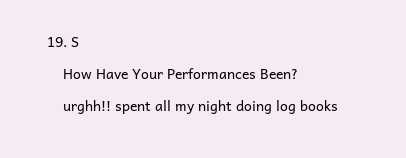19. S

    How Have Your Performances Been?

    urghh!! spent all my night doing log books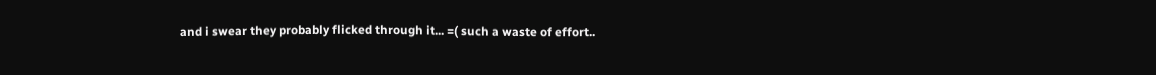and i swear they probably flicked through it... =( such a waste of effort..